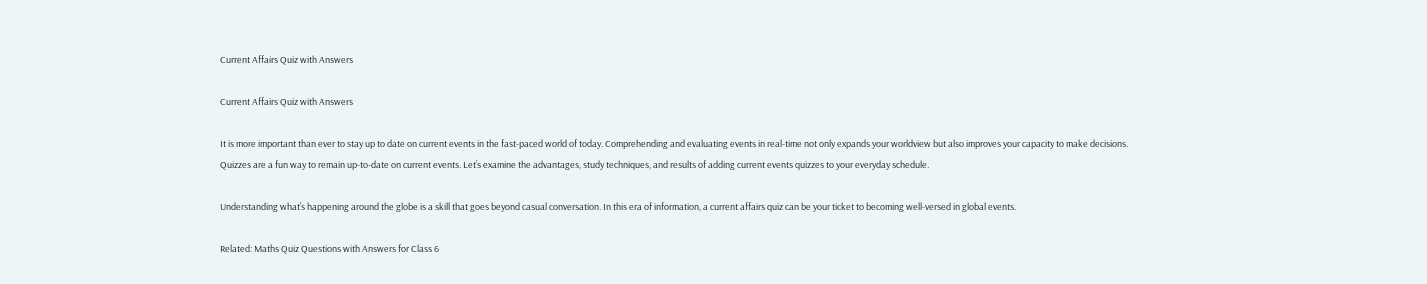Current Affairs Quiz with Answers

Current Affairs Quiz with Answers

It is more important than ever to stay up to date on current events in the fast-paced world of today. Comprehending and evaluating events in real-time not only expands your worldview but also improves your capacity to make decisions. Quizzes are a fun way to remain up-to-date on current events. Let’s examine the advantages, study techniques, and results of adding current events quizzes to your everyday schedule.

Understanding what’s happening around the globe is a skill that goes beyond casual conversation. In this era of information, a current affairs quiz can be your ticket to becoming well-versed in global events.

Related: Maths Quiz Questions with Answers for Class 6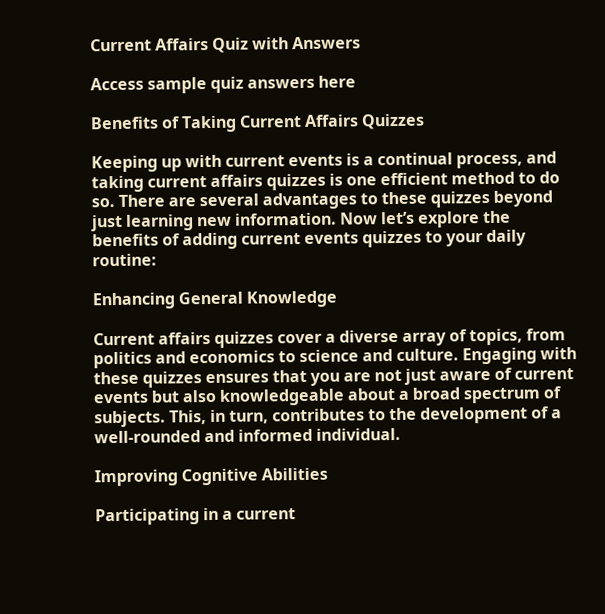Current Affairs Quiz with Answers

Access sample quiz answers here

Benefits of Taking Current Affairs Quizzes

Keeping up with current events is a continual process, and taking current affairs quizzes is one efficient method to do so. There are several advantages to these quizzes beyond just learning new information. Now let’s explore the benefits of adding current events quizzes to your daily routine:

Enhancing General Knowledge

Current affairs quizzes cover a diverse array of topics, from politics and economics to science and culture. Engaging with these quizzes ensures that you are not just aware of current events but also knowledgeable about a broad spectrum of subjects. This, in turn, contributes to the development of a well-rounded and informed individual.

Improving Cognitive Abilities

Participating in a current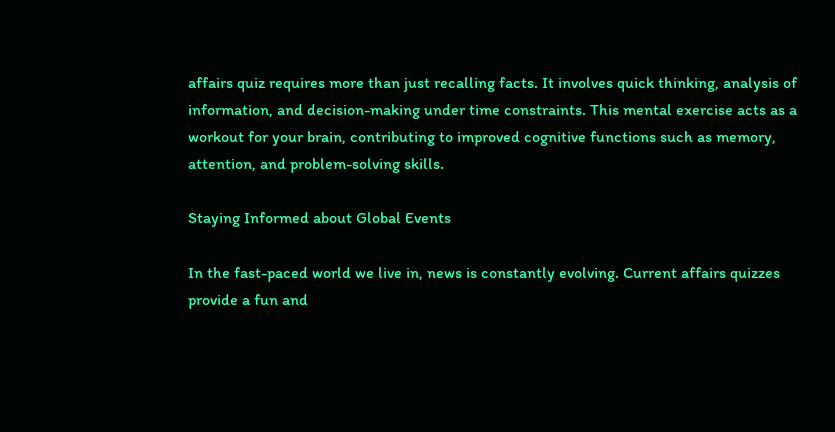affairs quiz requires more than just recalling facts. It involves quick thinking, analysis of information, and decision-making under time constraints. This mental exercise acts as a workout for your brain, contributing to improved cognitive functions such as memory, attention, and problem-solving skills.

Staying Informed about Global Events

In the fast-paced world we live in, news is constantly evolving. Current affairs quizzes provide a fun and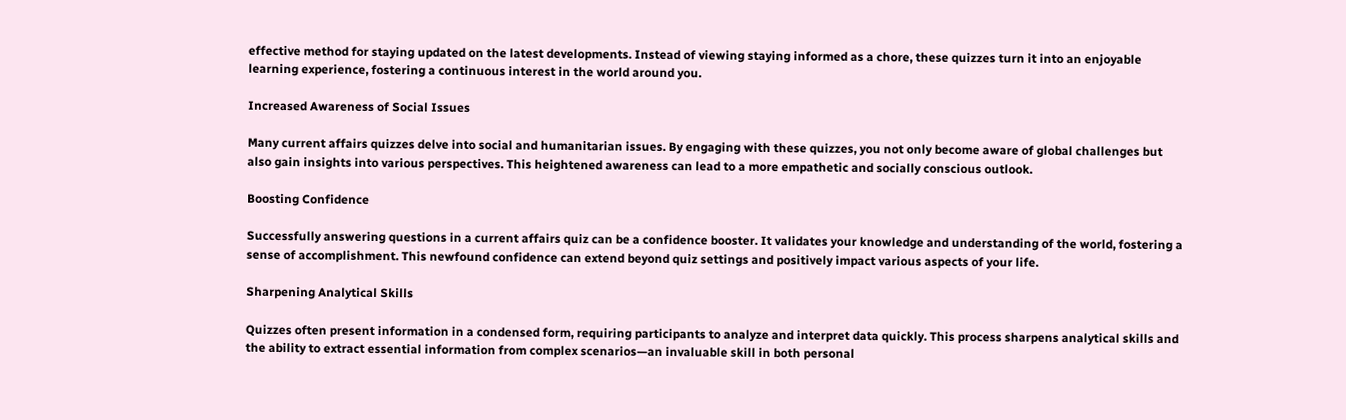effective method for staying updated on the latest developments. Instead of viewing staying informed as a chore, these quizzes turn it into an enjoyable learning experience, fostering a continuous interest in the world around you.

Increased Awareness of Social Issues

Many current affairs quizzes delve into social and humanitarian issues. By engaging with these quizzes, you not only become aware of global challenges but also gain insights into various perspectives. This heightened awareness can lead to a more empathetic and socially conscious outlook.

Boosting Confidence

Successfully answering questions in a current affairs quiz can be a confidence booster. It validates your knowledge and understanding of the world, fostering a sense of accomplishment. This newfound confidence can extend beyond quiz settings and positively impact various aspects of your life.

Sharpening Analytical Skills

Quizzes often present information in a condensed form, requiring participants to analyze and interpret data quickly. This process sharpens analytical skills and the ability to extract essential information from complex scenarios—an invaluable skill in both personal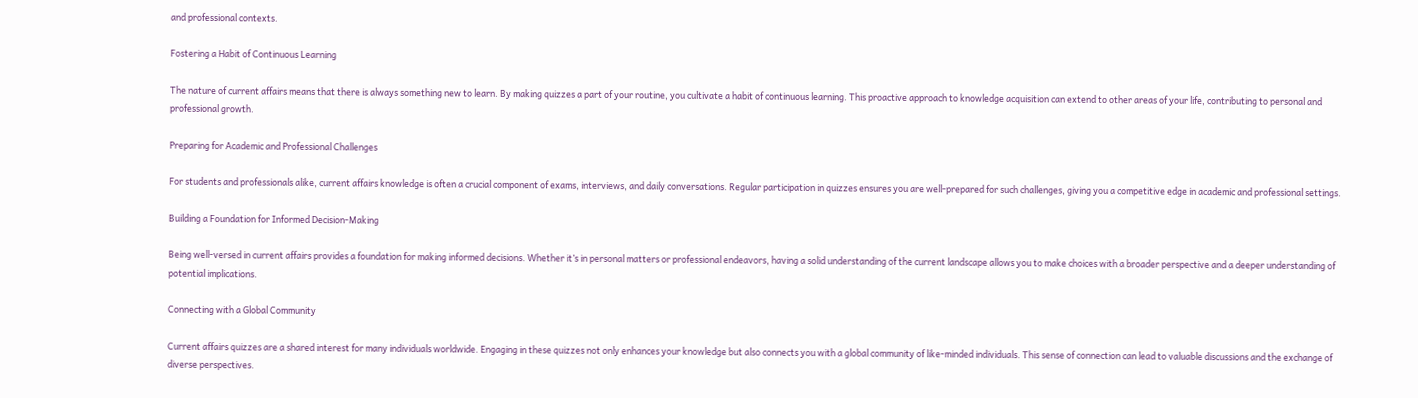and professional contexts.

Fostering a Habit of Continuous Learning

The nature of current affairs means that there is always something new to learn. By making quizzes a part of your routine, you cultivate a habit of continuous learning. This proactive approach to knowledge acquisition can extend to other areas of your life, contributing to personal and professional growth.

Preparing for Academic and Professional Challenges

For students and professionals alike, current affairs knowledge is often a crucial component of exams, interviews, and daily conversations. Regular participation in quizzes ensures you are well-prepared for such challenges, giving you a competitive edge in academic and professional settings.

Building a Foundation for Informed Decision-Making

Being well-versed in current affairs provides a foundation for making informed decisions. Whether it’s in personal matters or professional endeavors, having a solid understanding of the current landscape allows you to make choices with a broader perspective and a deeper understanding of potential implications.

Connecting with a Global Community

Current affairs quizzes are a shared interest for many individuals worldwide. Engaging in these quizzes not only enhances your knowledge but also connects you with a global community of like-minded individuals. This sense of connection can lead to valuable discussions and the exchange of diverse perspectives.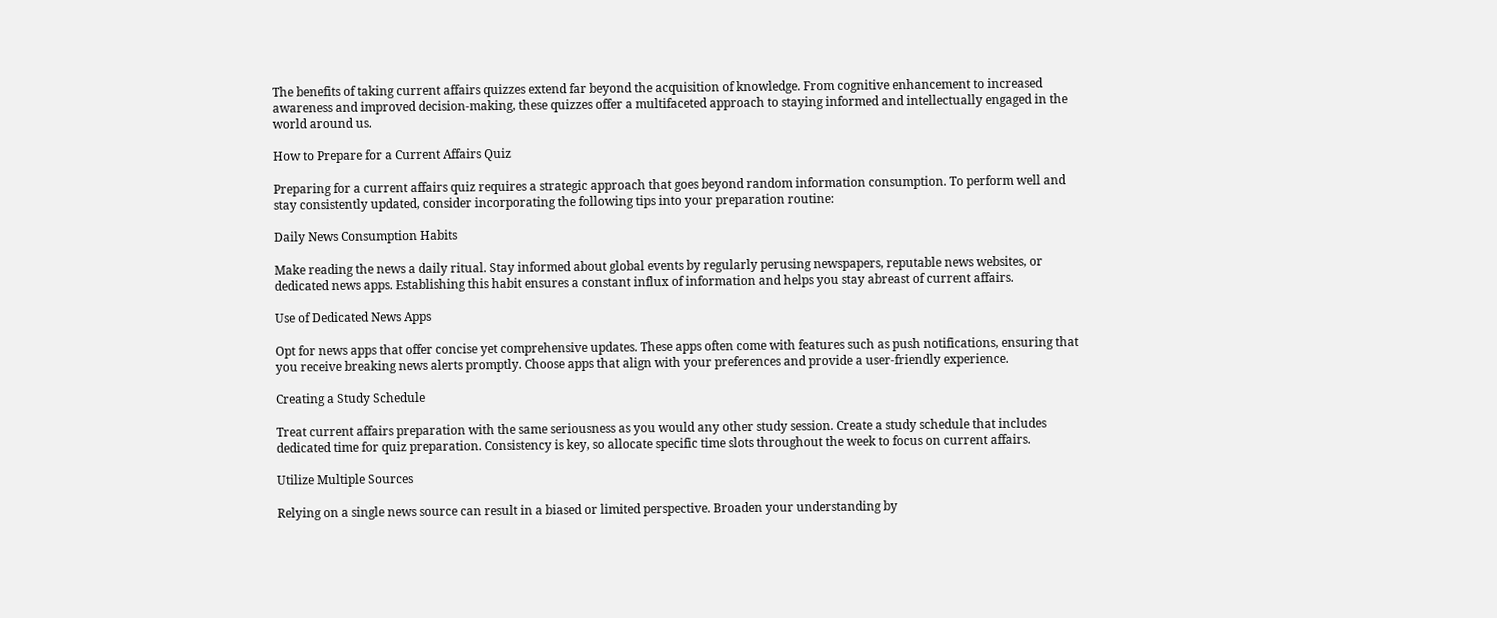The benefits of taking current affairs quizzes extend far beyond the acquisition of knowledge. From cognitive enhancement to increased awareness and improved decision-making, these quizzes offer a multifaceted approach to staying informed and intellectually engaged in the world around us.

How to Prepare for a Current Affairs Quiz

Preparing for a current affairs quiz requires a strategic approach that goes beyond random information consumption. To perform well and stay consistently updated, consider incorporating the following tips into your preparation routine:

Daily News Consumption Habits

Make reading the news a daily ritual. Stay informed about global events by regularly perusing newspapers, reputable news websites, or dedicated news apps. Establishing this habit ensures a constant influx of information and helps you stay abreast of current affairs.

Use of Dedicated News Apps

Opt for news apps that offer concise yet comprehensive updates. These apps often come with features such as push notifications, ensuring that you receive breaking news alerts promptly. Choose apps that align with your preferences and provide a user-friendly experience.

Creating a Study Schedule

Treat current affairs preparation with the same seriousness as you would any other study session. Create a study schedule that includes dedicated time for quiz preparation. Consistency is key, so allocate specific time slots throughout the week to focus on current affairs.

Utilize Multiple Sources

Relying on a single news source can result in a biased or limited perspective. Broaden your understanding by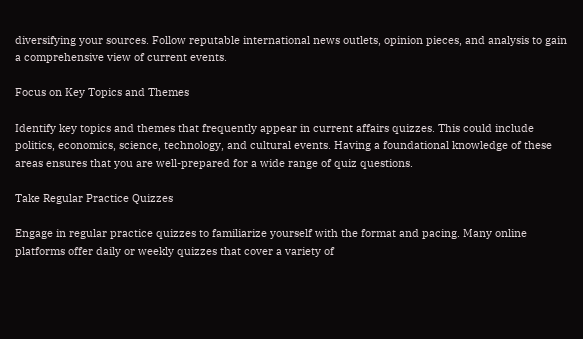diversifying your sources. Follow reputable international news outlets, opinion pieces, and analysis to gain a comprehensive view of current events.

Focus on Key Topics and Themes

Identify key topics and themes that frequently appear in current affairs quizzes. This could include politics, economics, science, technology, and cultural events. Having a foundational knowledge of these areas ensures that you are well-prepared for a wide range of quiz questions.

Take Regular Practice Quizzes

Engage in regular practice quizzes to familiarize yourself with the format and pacing. Many online platforms offer daily or weekly quizzes that cover a variety of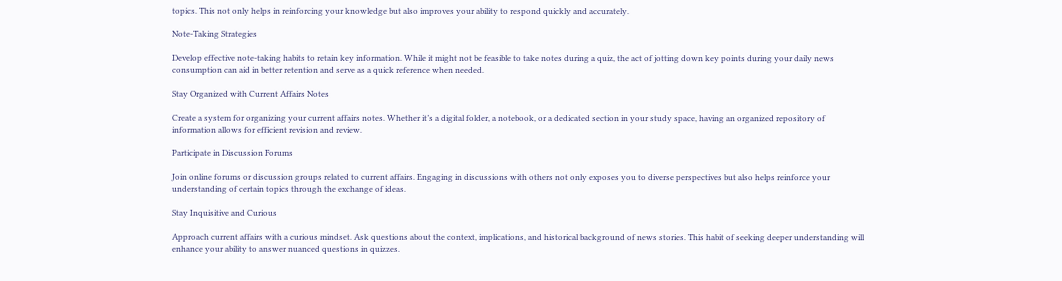topics. This not only helps in reinforcing your knowledge but also improves your ability to respond quickly and accurately.

Note-Taking Strategies

Develop effective note-taking habits to retain key information. While it might not be feasible to take notes during a quiz, the act of jotting down key points during your daily news consumption can aid in better retention and serve as a quick reference when needed.

Stay Organized with Current Affairs Notes

Create a system for organizing your current affairs notes. Whether it’s a digital folder, a notebook, or a dedicated section in your study space, having an organized repository of information allows for efficient revision and review.

Participate in Discussion Forums

Join online forums or discussion groups related to current affairs. Engaging in discussions with others not only exposes you to diverse perspectives but also helps reinforce your understanding of certain topics through the exchange of ideas.

Stay Inquisitive and Curious

Approach current affairs with a curious mindset. Ask questions about the context, implications, and historical background of news stories. This habit of seeking deeper understanding will enhance your ability to answer nuanced questions in quizzes.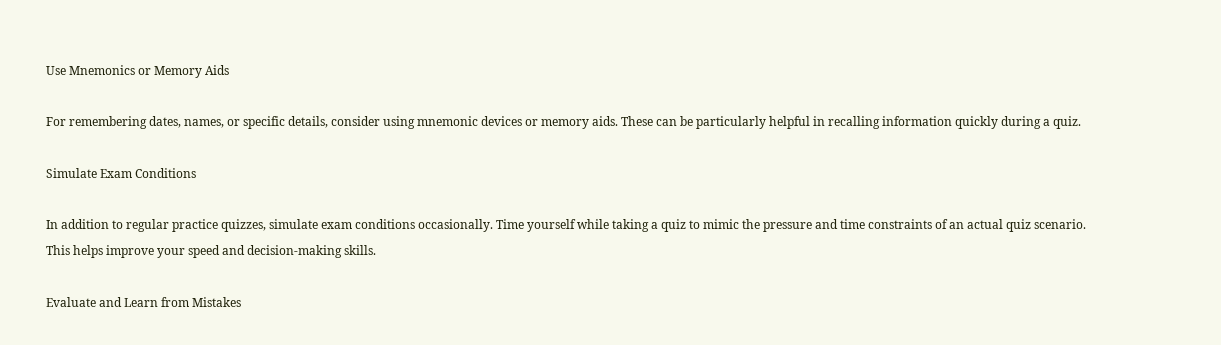Use Mnemonics or Memory Aids

For remembering dates, names, or specific details, consider using mnemonic devices or memory aids. These can be particularly helpful in recalling information quickly during a quiz.

Simulate Exam Conditions

In addition to regular practice quizzes, simulate exam conditions occasionally. Time yourself while taking a quiz to mimic the pressure and time constraints of an actual quiz scenario. This helps improve your speed and decision-making skills.

Evaluate and Learn from Mistakes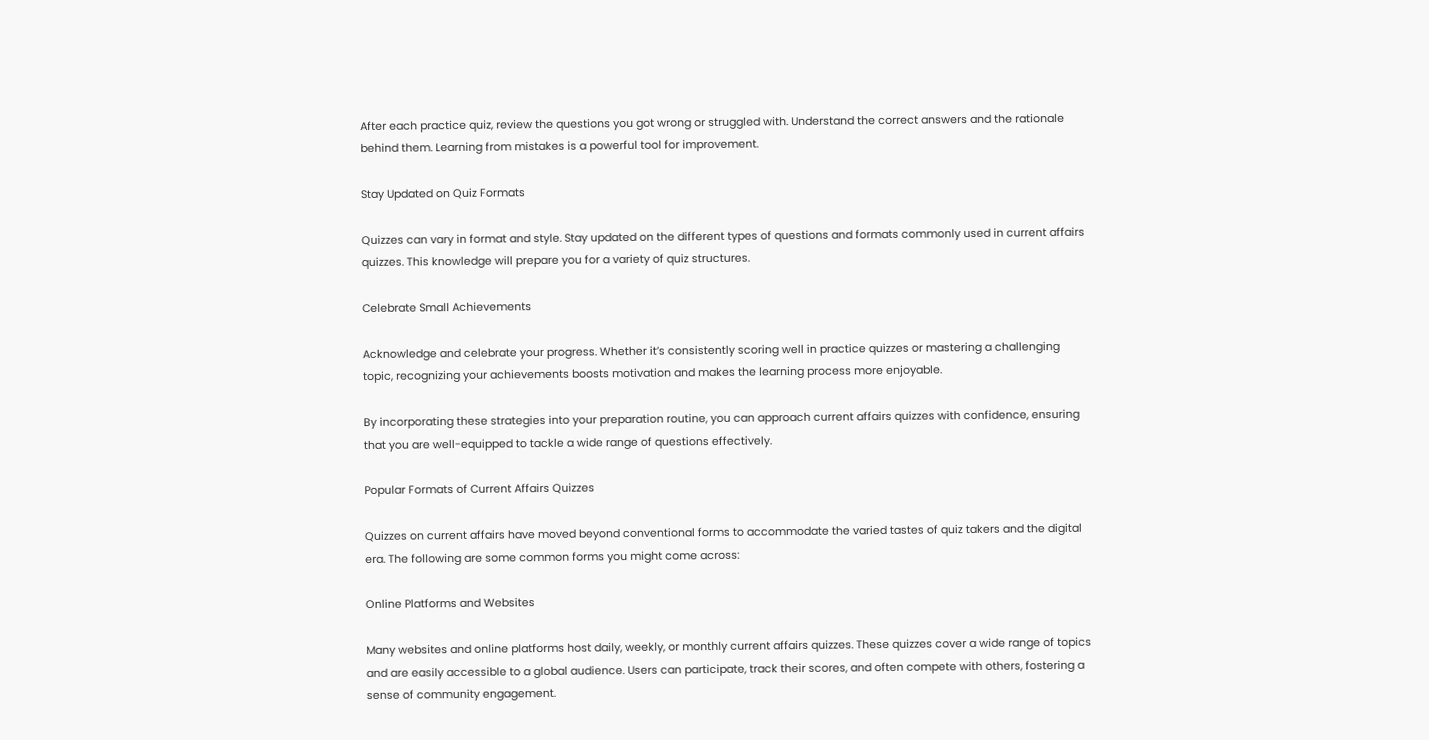After each practice quiz, review the questions you got wrong or struggled with. Understand the correct answers and the rationale behind them. Learning from mistakes is a powerful tool for improvement.

Stay Updated on Quiz Formats

Quizzes can vary in format and style. Stay updated on the different types of questions and formats commonly used in current affairs quizzes. This knowledge will prepare you for a variety of quiz structures.

Celebrate Small Achievements

Acknowledge and celebrate your progress. Whether it’s consistently scoring well in practice quizzes or mastering a challenging topic, recognizing your achievements boosts motivation and makes the learning process more enjoyable.

By incorporating these strategies into your preparation routine, you can approach current affairs quizzes with confidence, ensuring that you are well-equipped to tackle a wide range of questions effectively.

Popular Formats of Current Affairs Quizzes

Quizzes on current affairs have moved beyond conventional forms to accommodate the varied tastes of quiz takers and the digital era. The following are some common forms you might come across:

Online Platforms and Websites

Many websites and online platforms host daily, weekly, or monthly current affairs quizzes. These quizzes cover a wide range of topics and are easily accessible to a global audience. Users can participate, track their scores, and often compete with others, fostering a sense of community engagement.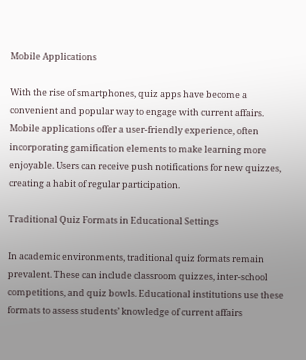Mobile Applications

With the rise of smartphones, quiz apps have become a convenient and popular way to engage with current affairs. Mobile applications offer a user-friendly experience, often incorporating gamification elements to make learning more enjoyable. Users can receive push notifications for new quizzes, creating a habit of regular participation.

Traditional Quiz Formats in Educational Settings

In academic environments, traditional quiz formats remain prevalent. These can include classroom quizzes, inter-school competitions, and quiz bowls. Educational institutions use these formats to assess students’ knowledge of current affairs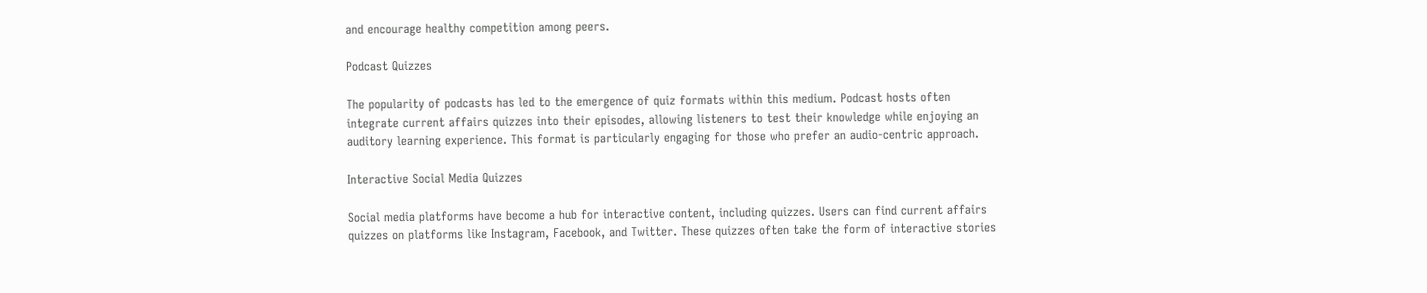and encourage healthy competition among peers.

Podcast Quizzes

The popularity of podcasts has led to the emergence of quiz formats within this medium. Podcast hosts often integrate current affairs quizzes into their episodes, allowing listeners to test their knowledge while enjoying an auditory learning experience. This format is particularly engaging for those who prefer an audio-centric approach.

Interactive Social Media Quizzes

Social media platforms have become a hub for interactive content, including quizzes. Users can find current affairs quizzes on platforms like Instagram, Facebook, and Twitter. These quizzes often take the form of interactive stories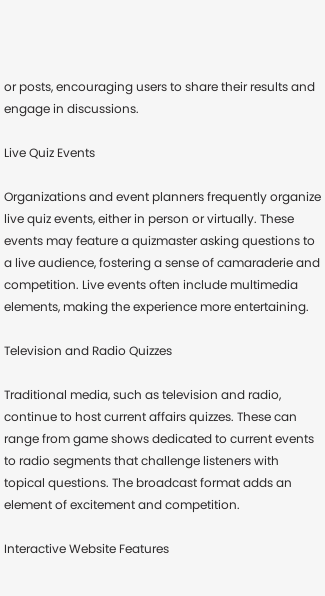or posts, encouraging users to share their results and engage in discussions.

Live Quiz Events

Organizations and event planners frequently organize live quiz events, either in person or virtually. These events may feature a quizmaster asking questions to a live audience, fostering a sense of camaraderie and competition. Live events often include multimedia elements, making the experience more entertaining.

Television and Radio Quizzes

Traditional media, such as television and radio, continue to host current affairs quizzes. These can range from game shows dedicated to current events to radio segments that challenge listeners with topical questions. The broadcast format adds an element of excitement and competition.

Interactive Website Features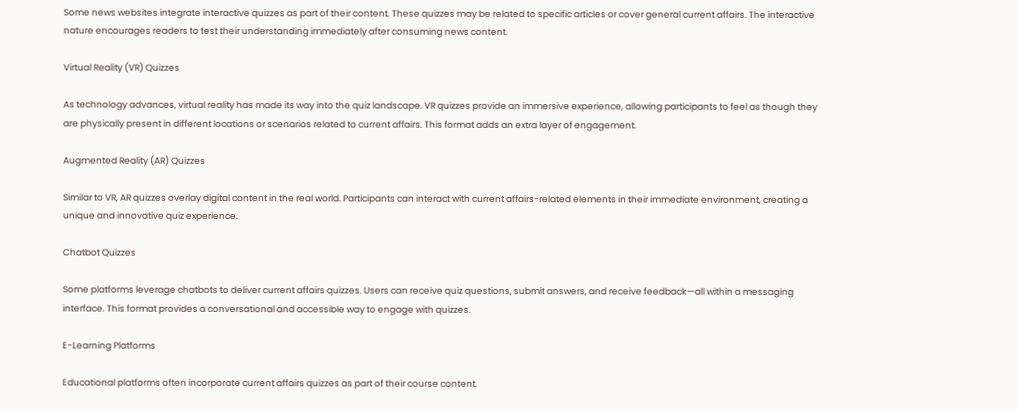Some news websites integrate interactive quizzes as part of their content. These quizzes may be related to specific articles or cover general current affairs. The interactive nature encourages readers to test their understanding immediately after consuming news content.

Virtual Reality (VR) Quizzes

As technology advances, virtual reality has made its way into the quiz landscape. VR quizzes provide an immersive experience, allowing participants to feel as though they are physically present in different locations or scenarios related to current affairs. This format adds an extra layer of engagement.

Augmented Reality (AR) Quizzes

Similar to VR, AR quizzes overlay digital content in the real world. Participants can interact with current affairs-related elements in their immediate environment, creating a unique and innovative quiz experience.

Chatbot Quizzes

Some platforms leverage chatbots to deliver current affairs quizzes. Users can receive quiz questions, submit answers, and receive feedback—all within a messaging interface. This format provides a conversational and accessible way to engage with quizzes.

E-Learning Platforms

Educational platforms often incorporate current affairs quizzes as part of their course content.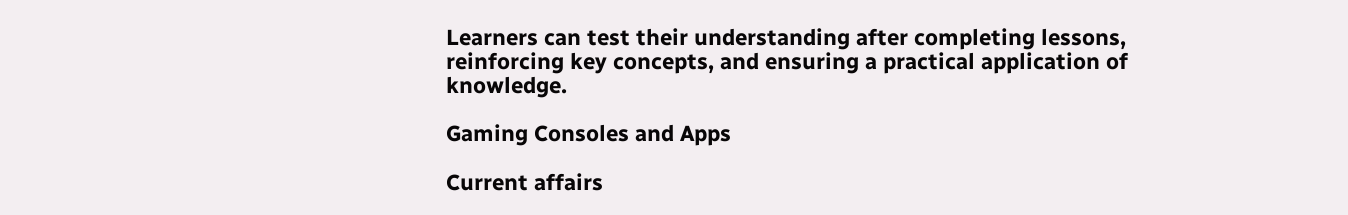Learners can test their understanding after completing lessons, reinforcing key concepts, and ensuring a practical application of knowledge.

Gaming Consoles and Apps

Current affairs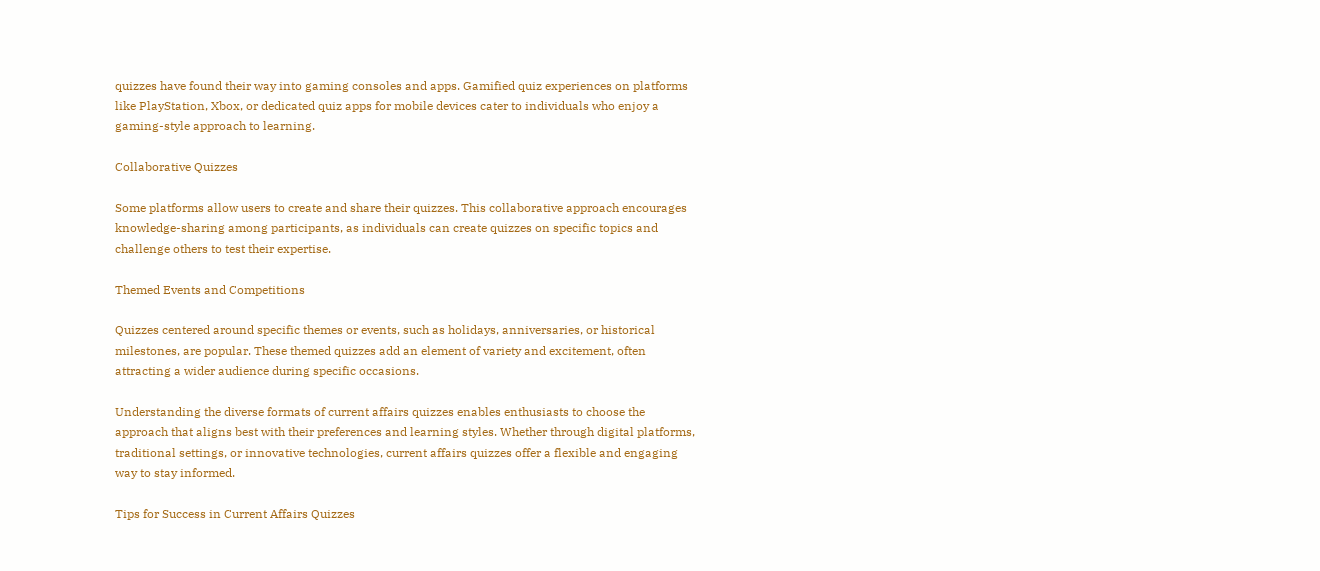quizzes have found their way into gaming consoles and apps. Gamified quiz experiences on platforms like PlayStation, Xbox, or dedicated quiz apps for mobile devices cater to individuals who enjoy a gaming-style approach to learning.

Collaborative Quizzes

Some platforms allow users to create and share their quizzes. This collaborative approach encourages knowledge-sharing among participants, as individuals can create quizzes on specific topics and challenge others to test their expertise.

Themed Events and Competitions

Quizzes centered around specific themes or events, such as holidays, anniversaries, or historical milestones, are popular. These themed quizzes add an element of variety and excitement, often attracting a wider audience during specific occasions.

Understanding the diverse formats of current affairs quizzes enables enthusiasts to choose the approach that aligns best with their preferences and learning styles. Whether through digital platforms, traditional settings, or innovative technologies, current affairs quizzes offer a flexible and engaging way to stay informed.

Tips for Success in Current Affairs Quizzes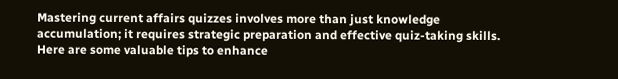Mastering current affairs quizzes involves more than just knowledge accumulation; it requires strategic preparation and effective quiz-taking skills. Here are some valuable tips to enhance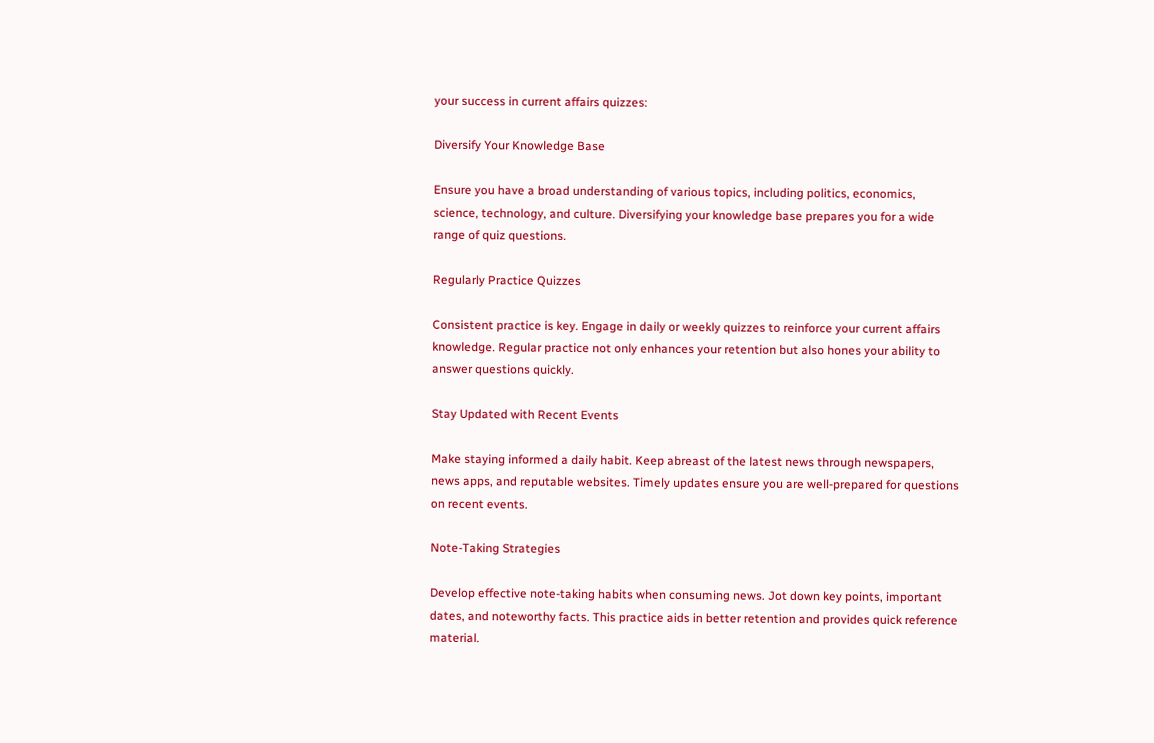your success in current affairs quizzes:

Diversify Your Knowledge Base

Ensure you have a broad understanding of various topics, including politics, economics, science, technology, and culture. Diversifying your knowledge base prepares you for a wide range of quiz questions.

Regularly Practice Quizzes

Consistent practice is key. Engage in daily or weekly quizzes to reinforce your current affairs knowledge. Regular practice not only enhances your retention but also hones your ability to answer questions quickly.

Stay Updated with Recent Events

Make staying informed a daily habit. Keep abreast of the latest news through newspapers, news apps, and reputable websites. Timely updates ensure you are well-prepared for questions on recent events.

Note-Taking Strategies

Develop effective note-taking habits when consuming news. Jot down key points, important dates, and noteworthy facts. This practice aids in better retention and provides quick reference material.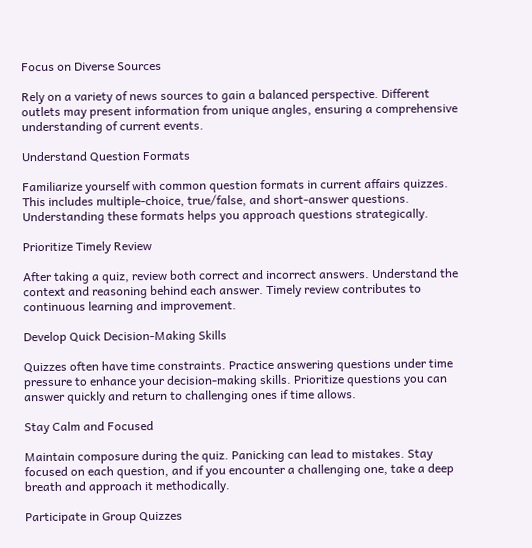Focus on Diverse Sources

Rely on a variety of news sources to gain a balanced perspective. Different outlets may present information from unique angles, ensuring a comprehensive understanding of current events.

Understand Question Formats

Familiarize yourself with common question formats in current affairs quizzes. This includes multiple-choice, true/false, and short-answer questions. Understanding these formats helps you approach questions strategically.

Prioritize Timely Review

After taking a quiz, review both correct and incorrect answers. Understand the context and reasoning behind each answer. Timely review contributes to continuous learning and improvement.

Develop Quick Decision-Making Skills

Quizzes often have time constraints. Practice answering questions under time pressure to enhance your decision-making skills. Prioritize questions you can answer quickly and return to challenging ones if time allows.

Stay Calm and Focused

Maintain composure during the quiz. Panicking can lead to mistakes. Stay focused on each question, and if you encounter a challenging one, take a deep breath and approach it methodically.

Participate in Group Quizzes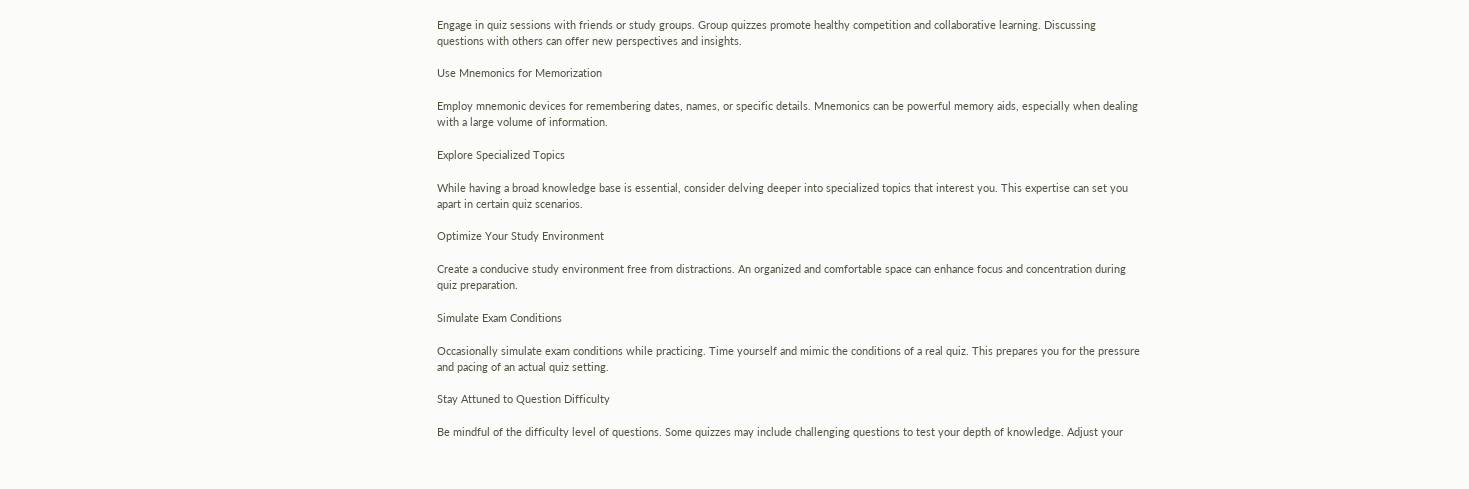Engage in quiz sessions with friends or study groups. Group quizzes promote healthy competition and collaborative learning. Discussing questions with others can offer new perspectives and insights.

Use Mnemonics for Memorization

Employ mnemonic devices for remembering dates, names, or specific details. Mnemonics can be powerful memory aids, especially when dealing with a large volume of information.

Explore Specialized Topics

While having a broad knowledge base is essential, consider delving deeper into specialized topics that interest you. This expertise can set you apart in certain quiz scenarios.

Optimize Your Study Environment

Create a conducive study environment free from distractions. An organized and comfortable space can enhance focus and concentration during quiz preparation.

Simulate Exam Conditions

Occasionally simulate exam conditions while practicing. Time yourself and mimic the conditions of a real quiz. This prepares you for the pressure and pacing of an actual quiz setting.

Stay Attuned to Question Difficulty

Be mindful of the difficulty level of questions. Some quizzes may include challenging questions to test your depth of knowledge. Adjust your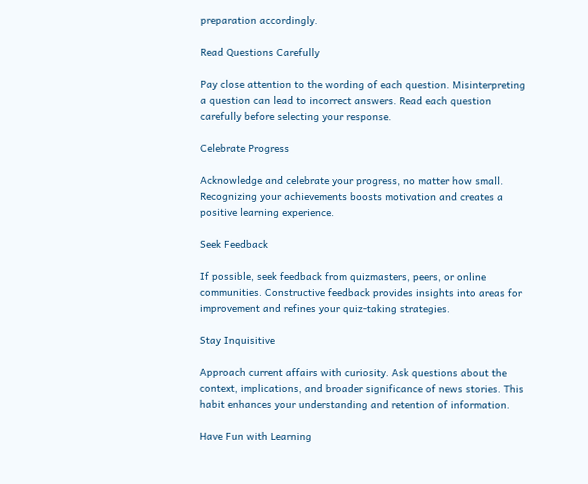preparation accordingly.

Read Questions Carefully

Pay close attention to the wording of each question. Misinterpreting a question can lead to incorrect answers. Read each question carefully before selecting your response.

Celebrate Progress

Acknowledge and celebrate your progress, no matter how small. Recognizing your achievements boosts motivation and creates a positive learning experience.

Seek Feedback

If possible, seek feedback from quizmasters, peers, or online communities. Constructive feedback provides insights into areas for improvement and refines your quiz-taking strategies.

Stay Inquisitive

Approach current affairs with curiosity. Ask questions about the context, implications, and broader significance of news stories. This habit enhances your understanding and retention of information.

Have Fun with Learning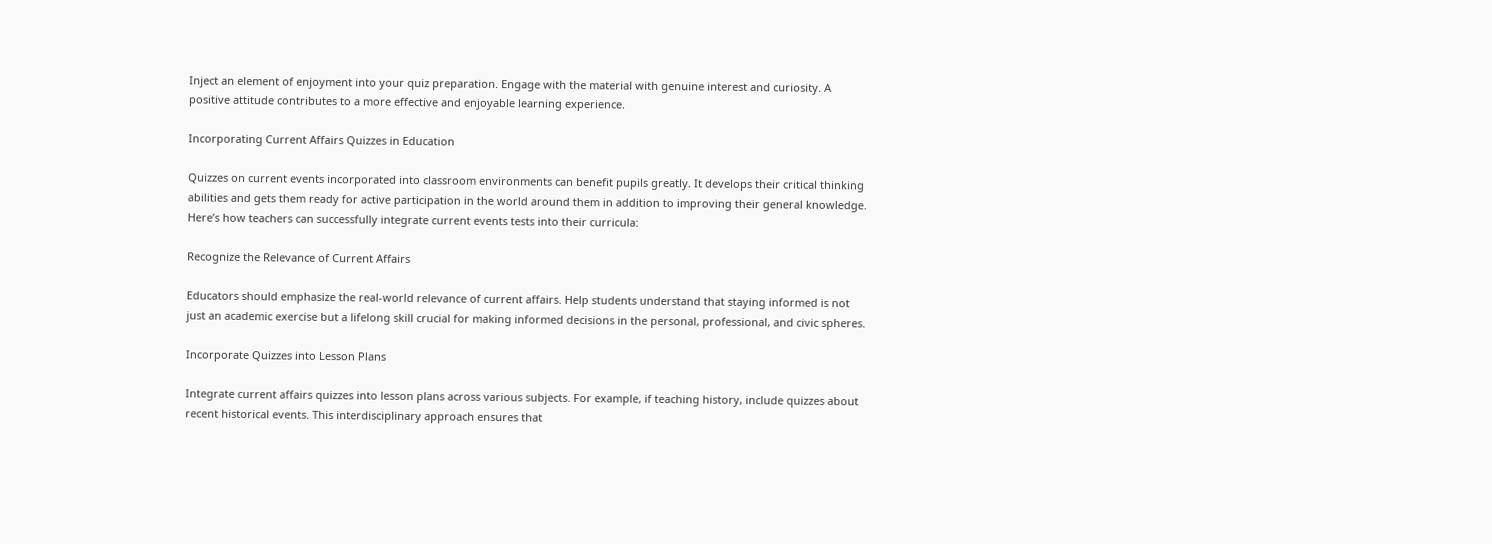Inject an element of enjoyment into your quiz preparation. Engage with the material with genuine interest and curiosity. A positive attitude contributes to a more effective and enjoyable learning experience.

Incorporating Current Affairs Quizzes in Education

Quizzes on current events incorporated into classroom environments can benefit pupils greatly. It develops their critical thinking abilities and gets them ready for active participation in the world around them in addition to improving their general knowledge. Here’s how teachers can successfully integrate current events tests into their curricula:

Recognize the Relevance of Current Affairs

Educators should emphasize the real-world relevance of current affairs. Help students understand that staying informed is not just an academic exercise but a lifelong skill crucial for making informed decisions in the personal, professional, and civic spheres.

Incorporate Quizzes into Lesson Plans

Integrate current affairs quizzes into lesson plans across various subjects. For example, if teaching history, include quizzes about recent historical events. This interdisciplinary approach ensures that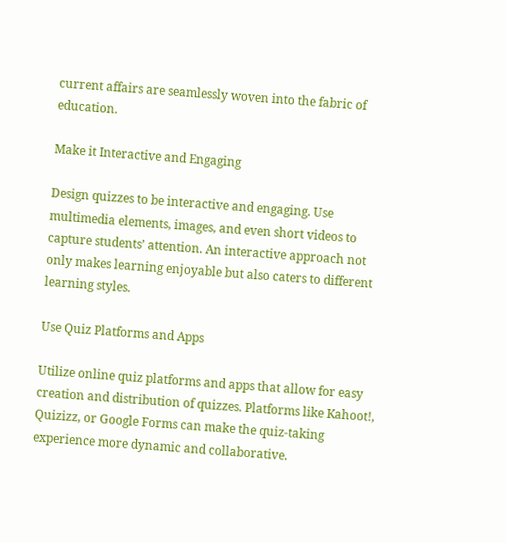current affairs are seamlessly woven into the fabric of education.

Make it Interactive and Engaging

Design quizzes to be interactive and engaging. Use multimedia elements, images, and even short videos to capture students’ attention. An interactive approach not only makes learning enjoyable but also caters to different learning styles.

Use Quiz Platforms and Apps

Utilize online quiz platforms and apps that allow for easy creation and distribution of quizzes. Platforms like Kahoot!, Quizizz, or Google Forms can make the quiz-taking experience more dynamic and collaborative.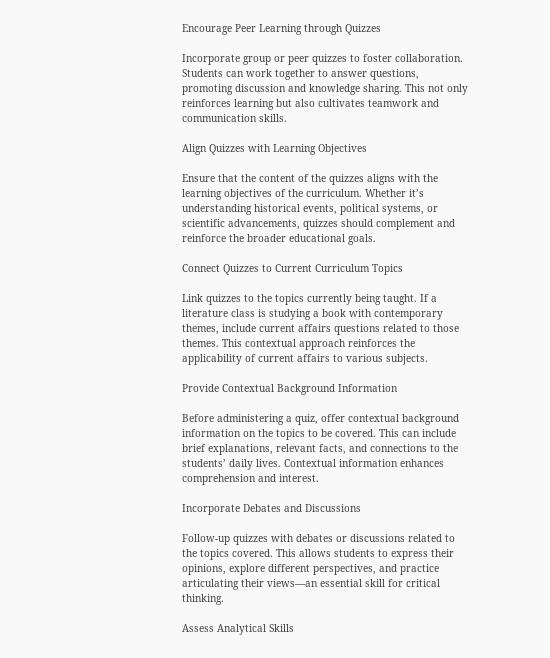Encourage Peer Learning through Quizzes

Incorporate group or peer quizzes to foster collaboration. Students can work together to answer questions, promoting discussion and knowledge sharing. This not only reinforces learning but also cultivates teamwork and communication skills.

Align Quizzes with Learning Objectives

Ensure that the content of the quizzes aligns with the learning objectives of the curriculum. Whether it’s understanding historical events, political systems, or scientific advancements, quizzes should complement and reinforce the broader educational goals.

Connect Quizzes to Current Curriculum Topics

Link quizzes to the topics currently being taught. If a literature class is studying a book with contemporary themes, include current affairs questions related to those themes. This contextual approach reinforces the applicability of current affairs to various subjects.

Provide Contextual Background Information

Before administering a quiz, offer contextual background information on the topics to be covered. This can include brief explanations, relevant facts, and connections to the students’ daily lives. Contextual information enhances comprehension and interest.

Incorporate Debates and Discussions

Follow-up quizzes with debates or discussions related to the topics covered. This allows students to express their opinions, explore different perspectives, and practice articulating their views—an essential skill for critical thinking.

Assess Analytical Skills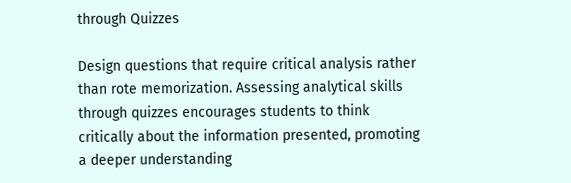through Quizzes

Design questions that require critical analysis rather than rote memorization. Assessing analytical skills through quizzes encourages students to think critically about the information presented, promoting a deeper understanding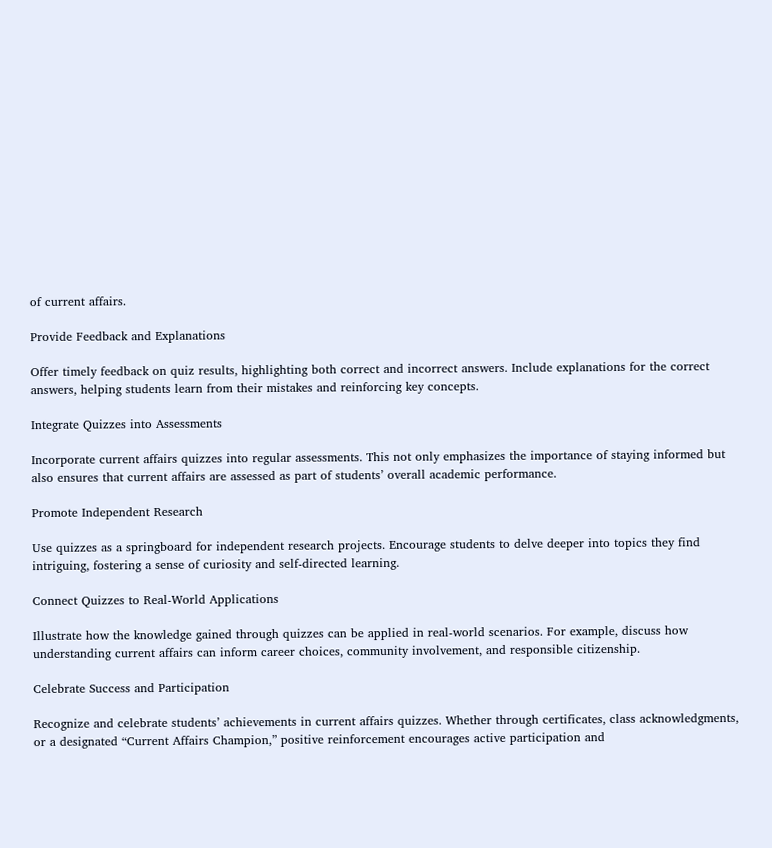of current affairs.

Provide Feedback and Explanations

Offer timely feedback on quiz results, highlighting both correct and incorrect answers. Include explanations for the correct answers, helping students learn from their mistakes and reinforcing key concepts.

Integrate Quizzes into Assessments

Incorporate current affairs quizzes into regular assessments. This not only emphasizes the importance of staying informed but also ensures that current affairs are assessed as part of students’ overall academic performance.

Promote Independent Research

Use quizzes as a springboard for independent research projects. Encourage students to delve deeper into topics they find intriguing, fostering a sense of curiosity and self-directed learning.

Connect Quizzes to Real-World Applications

Illustrate how the knowledge gained through quizzes can be applied in real-world scenarios. For example, discuss how understanding current affairs can inform career choices, community involvement, and responsible citizenship.

Celebrate Success and Participation

Recognize and celebrate students’ achievements in current affairs quizzes. Whether through certificates, class acknowledgments, or a designated “Current Affairs Champion,” positive reinforcement encourages active participation and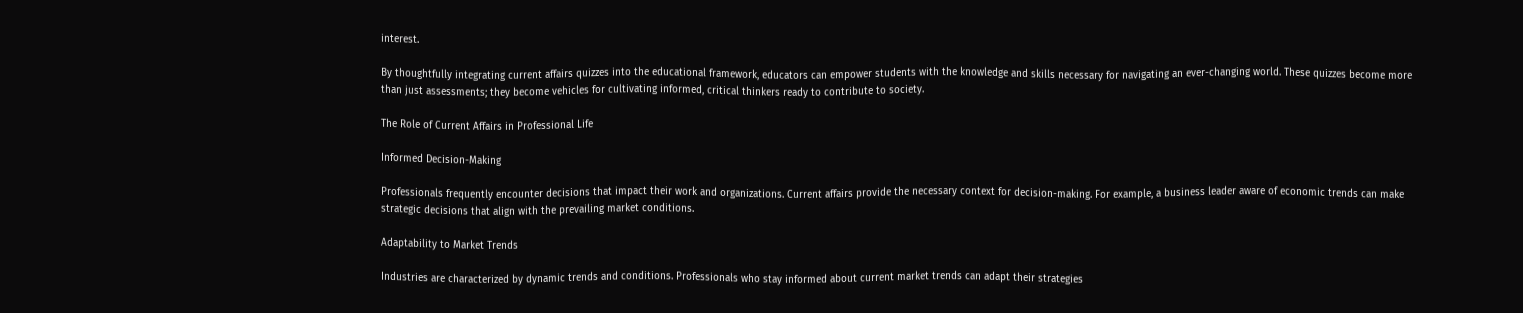interest.

By thoughtfully integrating current affairs quizzes into the educational framework, educators can empower students with the knowledge and skills necessary for navigating an ever-changing world. These quizzes become more than just assessments; they become vehicles for cultivating informed, critical thinkers ready to contribute to society.

The Role of Current Affairs in Professional Life

Informed Decision-Making

Professionals frequently encounter decisions that impact their work and organizations. Current affairs provide the necessary context for decision-making. For example, a business leader aware of economic trends can make strategic decisions that align with the prevailing market conditions.

Adaptability to Market Trends

Industries are characterized by dynamic trends and conditions. Professionals who stay informed about current market trends can adapt their strategies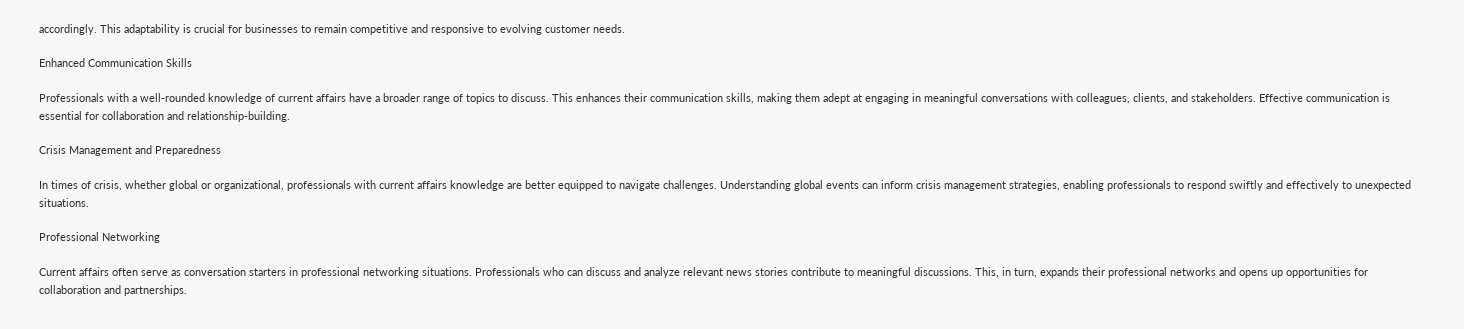accordingly. This adaptability is crucial for businesses to remain competitive and responsive to evolving customer needs.

Enhanced Communication Skills

Professionals with a well-rounded knowledge of current affairs have a broader range of topics to discuss. This enhances their communication skills, making them adept at engaging in meaningful conversations with colleagues, clients, and stakeholders. Effective communication is essential for collaboration and relationship-building.

Crisis Management and Preparedness

In times of crisis, whether global or organizational, professionals with current affairs knowledge are better equipped to navigate challenges. Understanding global events can inform crisis management strategies, enabling professionals to respond swiftly and effectively to unexpected situations.

Professional Networking

Current affairs often serve as conversation starters in professional networking situations. Professionals who can discuss and analyze relevant news stories contribute to meaningful discussions. This, in turn, expands their professional networks and opens up opportunities for collaboration and partnerships.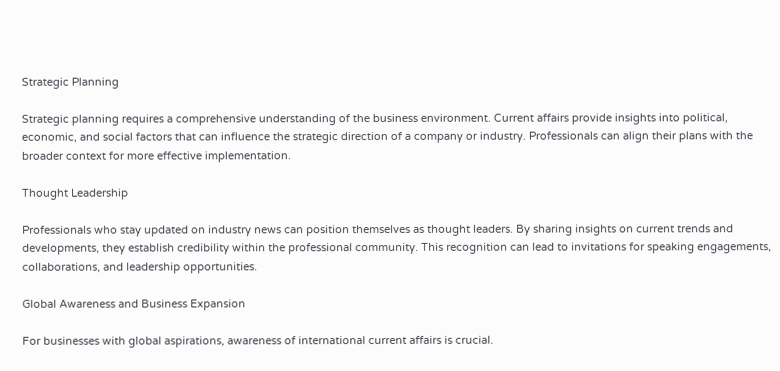Strategic Planning

Strategic planning requires a comprehensive understanding of the business environment. Current affairs provide insights into political, economic, and social factors that can influence the strategic direction of a company or industry. Professionals can align their plans with the broader context for more effective implementation.

Thought Leadership

Professionals who stay updated on industry news can position themselves as thought leaders. By sharing insights on current trends and developments, they establish credibility within the professional community. This recognition can lead to invitations for speaking engagements, collaborations, and leadership opportunities.

Global Awareness and Business Expansion

For businesses with global aspirations, awareness of international current affairs is crucial.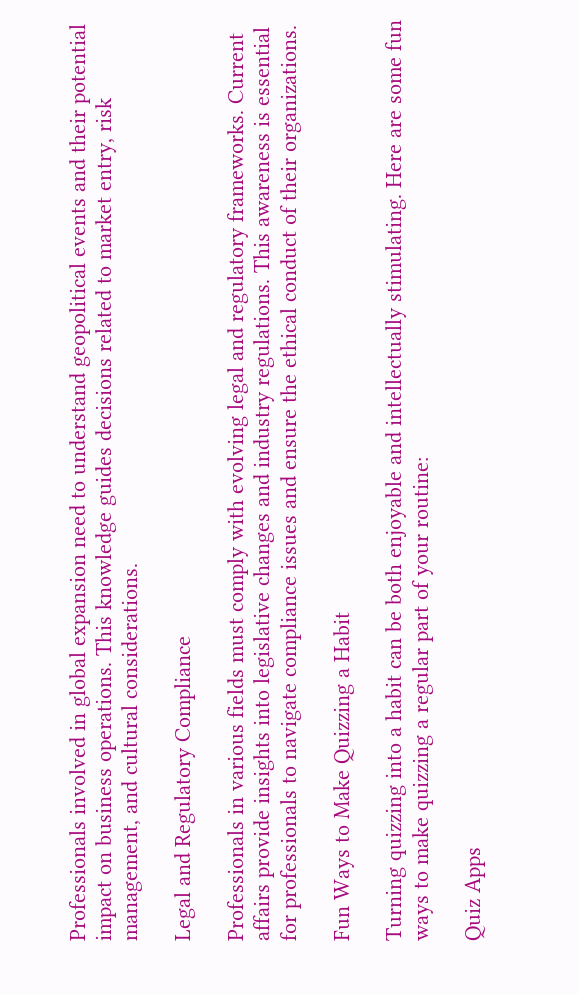Professionals involved in global expansion need to understand geopolitical events and their potential impact on business operations. This knowledge guides decisions related to market entry, risk management, and cultural considerations.

Legal and Regulatory Compliance

Professionals in various fields must comply with evolving legal and regulatory frameworks. Current affairs provide insights into legislative changes and industry regulations. This awareness is essential for professionals to navigate compliance issues and ensure the ethical conduct of their organizations.

Fun Ways to Make Quizzing a Habit

Turning quizzing into a habit can be both enjoyable and intellectually stimulating. Here are some fun ways to make quizzing a regular part of your routine:

Quiz Apps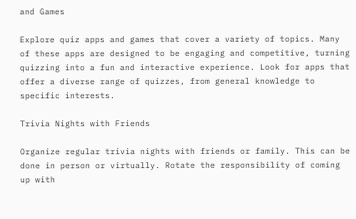and Games

Explore quiz apps and games that cover a variety of topics. Many of these apps are designed to be engaging and competitive, turning quizzing into a fun and interactive experience. Look for apps that offer a diverse range of quizzes, from general knowledge to specific interests.

Trivia Nights with Friends

Organize regular trivia nights with friends or family. This can be done in person or virtually. Rotate the responsibility of coming up with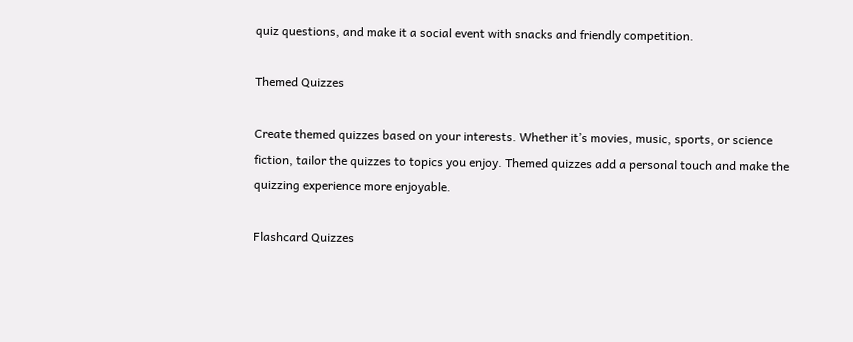quiz questions, and make it a social event with snacks and friendly competition.

Themed Quizzes

Create themed quizzes based on your interests. Whether it’s movies, music, sports, or science fiction, tailor the quizzes to topics you enjoy. Themed quizzes add a personal touch and make the quizzing experience more enjoyable.

Flashcard Quizzes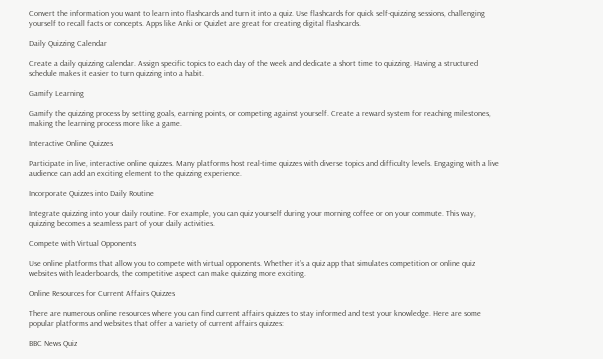Convert the information you want to learn into flashcards and turn it into a quiz. Use flashcards for quick self-quizzing sessions, challenging yourself to recall facts or concepts. Apps like Anki or Quizlet are great for creating digital flashcards.

Daily Quizzing Calendar

Create a daily quizzing calendar. Assign specific topics to each day of the week and dedicate a short time to quizzing. Having a structured schedule makes it easier to turn quizzing into a habit.

Gamify Learning

Gamify the quizzing process by setting goals, earning points, or competing against yourself. Create a reward system for reaching milestones, making the learning process more like a game.

Interactive Online Quizzes

Participate in live, interactive online quizzes. Many platforms host real-time quizzes with diverse topics and difficulty levels. Engaging with a live audience can add an exciting element to the quizzing experience.

Incorporate Quizzes into Daily Routine

Integrate quizzing into your daily routine. For example, you can quiz yourself during your morning coffee or on your commute. This way, quizzing becomes a seamless part of your daily activities.

Compete with Virtual Opponents

Use online platforms that allow you to compete with virtual opponents. Whether it’s a quiz app that simulates competition or online quiz websites with leaderboards, the competitive aspect can make quizzing more exciting.

Online Resources for Current Affairs Quizzes

There are numerous online resources where you can find current affairs quizzes to stay informed and test your knowledge. Here are some popular platforms and websites that offer a variety of current affairs quizzes:

BBC News Quiz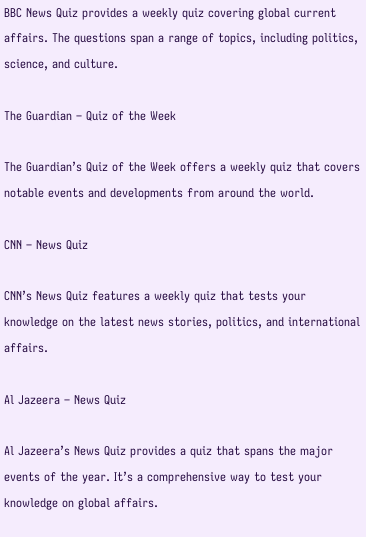BBC News Quiz provides a weekly quiz covering global current affairs. The questions span a range of topics, including politics, science, and culture.

The Guardian – Quiz of the Week

The Guardian’s Quiz of the Week offers a weekly quiz that covers notable events and developments from around the world.

CNN – News Quiz

CNN’s News Quiz features a weekly quiz that tests your knowledge on the latest news stories, politics, and international affairs.

Al Jazeera – News Quiz

Al Jazeera’s News Quiz provides a quiz that spans the major events of the year. It’s a comprehensive way to test your knowledge on global affairs.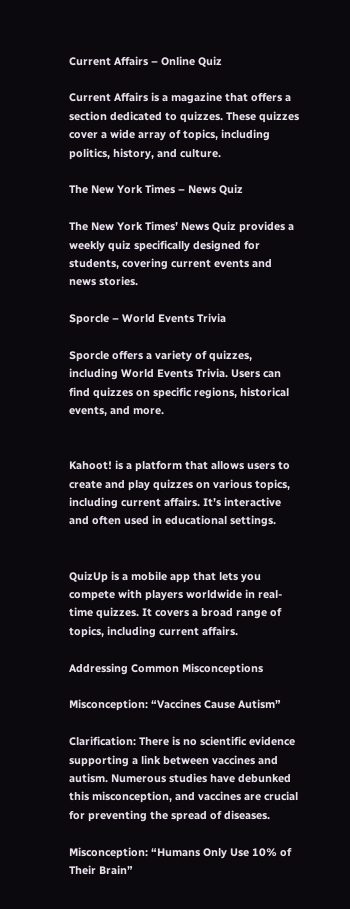Current Affairs – Online Quiz

Current Affairs is a magazine that offers a section dedicated to quizzes. These quizzes cover a wide array of topics, including politics, history, and culture.

The New York Times – News Quiz

The New York Times’ News Quiz provides a weekly quiz specifically designed for students, covering current events and news stories.

Sporcle – World Events Trivia

Sporcle offers a variety of quizzes, including World Events Trivia. Users can find quizzes on specific regions, historical events, and more.


Kahoot! is a platform that allows users to create and play quizzes on various topics, including current affairs. It’s interactive and often used in educational settings.


QuizUp is a mobile app that lets you compete with players worldwide in real-time quizzes. It covers a broad range of topics, including current affairs.

Addressing Common Misconceptions

Misconception: “Vaccines Cause Autism”

Clarification: There is no scientific evidence supporting a link between vaccines and autism. Numerous studies have debunked this misconception, and vaccines are crucial for preventing the spread of diseases.

Misconception: “Humans Only Use 10% of Their Brain”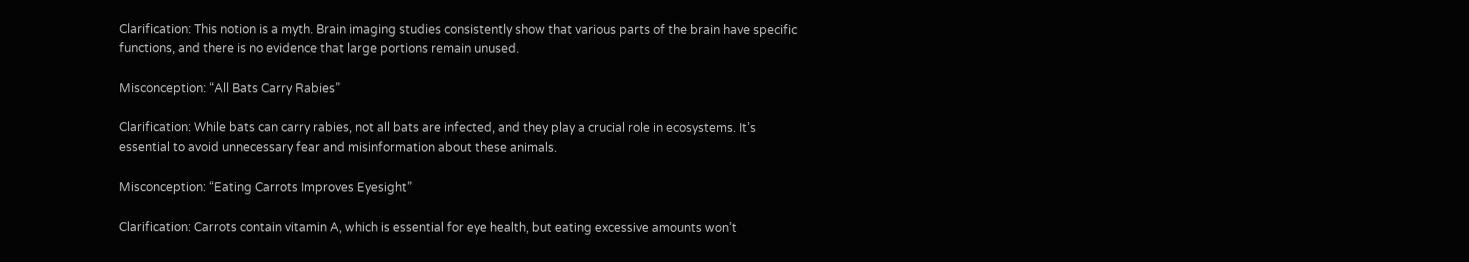Clarification: This notion is a myth. Brain imaging studies consistently show that various parts of the brain have specific functions, and there is no evidence that large portions remain unused.

Misconception: “All Bats Carry Rabies”

Clarification: While bats can carry rabies, not all bats are infected, and they play a crucial role in ecosystems. It’s essential to avoid unnecessary fear and misinformation about these animals.

Misconception: “Eating Carrots Improves Eyesight”

Clarification: Carrots contain vitamin A, which is essential for eye health, but eating excessive amounts won’t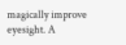magically improve eyesight. A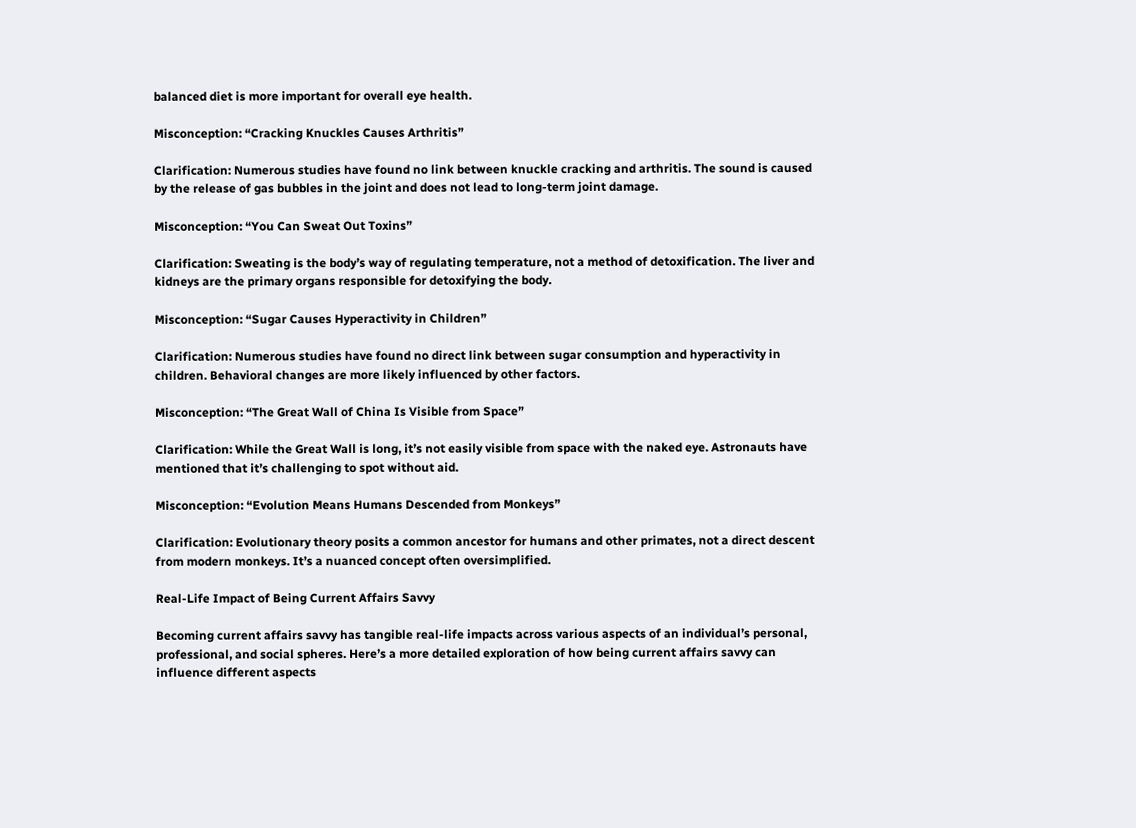balanced diet is more important for overall eye health.

Misconception: “Cracking Knuckles Causes Arthritis”

Clarification: Numerous studies have found no link between knuckle cracking and arthritis. The sound is caused by the release of gas bubbles in the joint and does not lead to long-term joint damage.

Misconception: “You Can Sweat Out Toxins”

Clarification: Sweating is the body’s way of regulating temperature, not a method of detoxification. The liver and kidneys are the primary organs responsible for detoxifying the body.

Misconception: “Sugar Causes Hyperactivity in Children”

Clarification: Numerous studies have found no direct link between sugar consumption and hyperactivity in children. Behavioral changes are more likely influenced by other factors.

Misconception: “The Great Wall of China Is Visible from Space”

Clarification: While the Great Wall is long, it’s not easily visible from space with the naked eye. Astronauts have mentioned that it’s challenging to spot without aid.

Misconception: “Evolution Means Humans Descended from Monkeys”

Clarification: Evolutionary theory posits a common ancestor for humans and other primates, not a direct descent from modern monkeys. It’s a nuanced concept often oversimplified.

Real-Life Impact of Being Current Affairs Savvy

Becoming current affairs savvy has tangible real-life impacts across various aspects of an individual’s personal, professional, and social spheres. Here’s a more detailed exploration of how being current affairs savvy can influence different aspects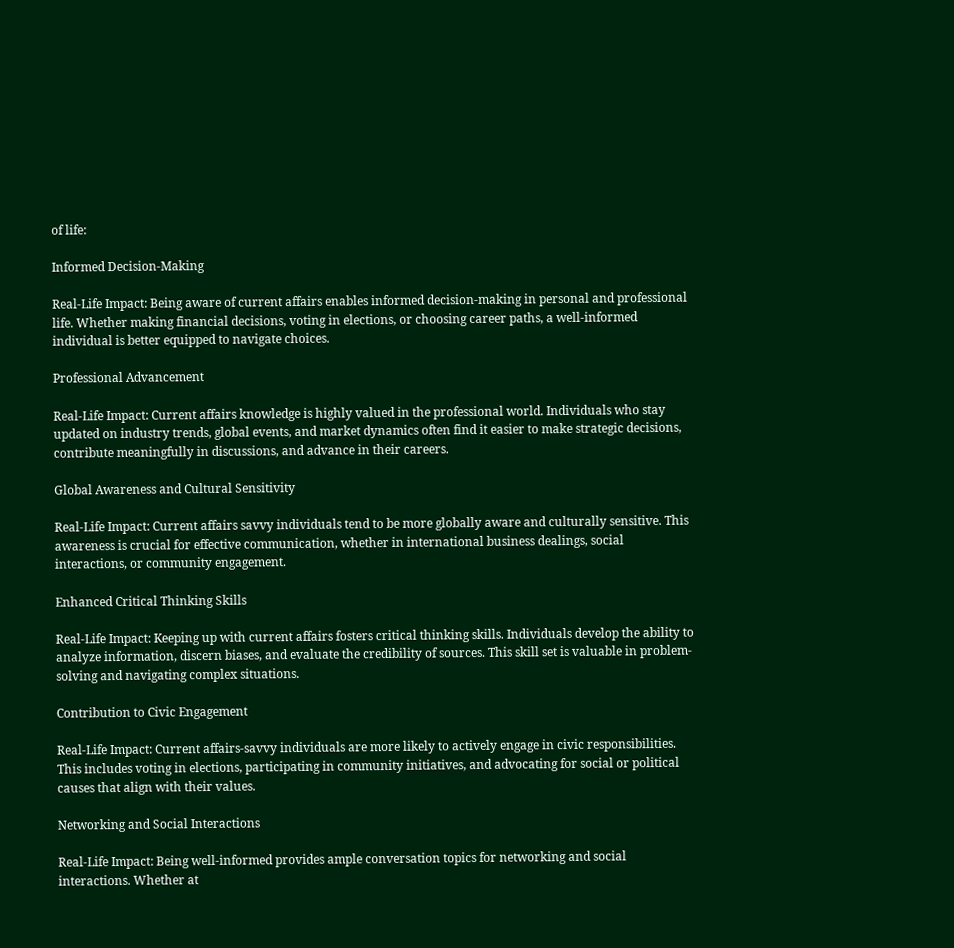of life:

Informed Decision-Making

Real-Life Impact: Being aware of current affairs enables informed decision-making in personal and professional life. Whether making financial decisions, voting in elections, or choosing career paths, a well-informed individual is better equipped to navigate choices.

Professional Advancement

Real-Life Impact: Current affairs knowledge is highly valued in the professional world. Individuals who stay updated on industry trends, global events, and market dynamics often find it easier to make strategic decisions, contribute meaningfully in discussions, and advance in their careers.

Global Awareness and Cultural Sensitivity

Real-Life Impact: Current affairs savvy individuals tend to be more globally aware and culturally sensitive. This awareness is crucial for effective communication, whether in international business dealings, social interactions, or community engagement.

Enhanced Critical Thinking Skills

Real-Life Impact: Keeping up with current affairs fosters critical thinking skills. Individuals develop the ability to analyze information, discern biases, and evaluate the credibility of sources. This skill set is valuable in problem-solving and navigating complex situations.

Contribution to Civic Engagement

Real-Life Impact: Current affairs-savvy individuals are more likely to actively engage in civic responsibilities. This includes voting in elections, participating in community initiatives, and advocating for social or political causes that align with their values.

Networking and Social Interactions

Real-Life Impact: Being well-informed provides ample conversation topics for networking and social interactions. Whether at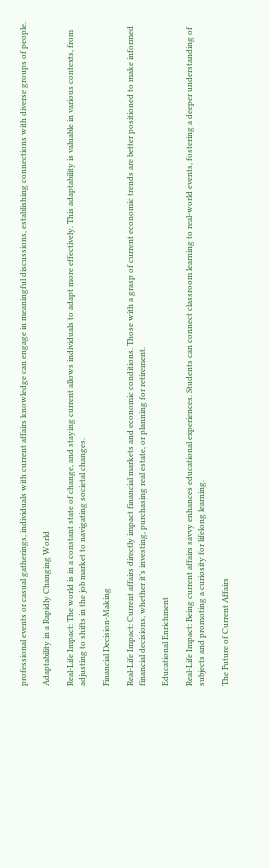professional events or casual gatherings, individuals with current affairs knowledge can engage in meaningful discussions, establishing connections with diverse groups of people.

Adaptability in a Rapidly Changing World

Real-Life Impact: The world is in a constant state of change, and staying current allows individuals to adapt more effectively. This adaptability is valuable in various contexts, from adjusting to shifts in the job market to navigating societal changes.

Financial Decision-Making

Real-Life Impact: Current affairs directly impact financial markets and economic conditions. Those with a grasp of current economic trends are better positioned to make informed financial decisions, whether it’s investing, purchasing real estate, or planning for retirement.

Educational Enrichment

Real-Life Impact: Being current affairs savvy enhances educational experiences. Students can connect classroom learning to real-world events, fostering a deeper understanding of subjects and promoting a curiosity for lifelong learning.

The Future of Current Affairs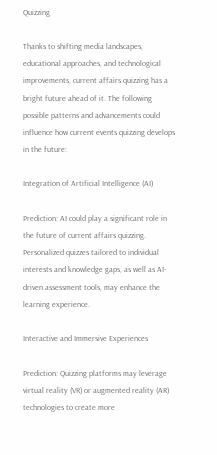Quizzing

Thanks to shifting media landscapes, educational approaches, and technological improvements, current affairs quizzing has a bright future ahead of it. The following possible patterns and advancements could influence how current events quizzing develops in the future:

Integration of Artificial Intelligence (AI)

Prediction: AI could play a significant role in the future of current affairs quizzing. Personalized quizzes tailored to individual interests and knowledge gaps, as well as AI-driven assessment tools, may enhance the learning experience.

Interactive and Immersive Experiences

Prediction: Quizzing platforms may leverage virtual reality (VR) or augmented reality (AR) technologies to create more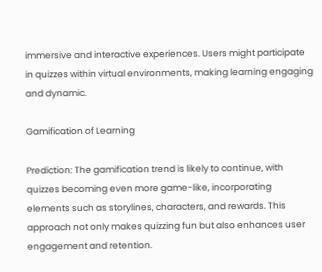immersive and interactive experiences. Users might participate in quizzes within virtual environments, making learning engaging and dynamic.

Gamification of Learning

Prediction: The gamification trend is likely to continue, with quizzes becoming even more game-like, incorporating elements such as storylines, characters, and rewards. This approach not only makes quizzing fun but also enhances user engagement and retention.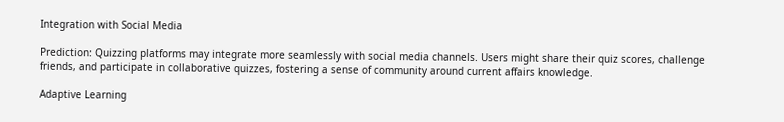Integration with Social Media

Prediction: Quizzing platforms may integrate more seamlessly with social media channels. Users might share their quiz scores, challenge friends, and participate in collaborative quizzes, fostering a sense of community around current affairs knowledge.

Adaptive Learning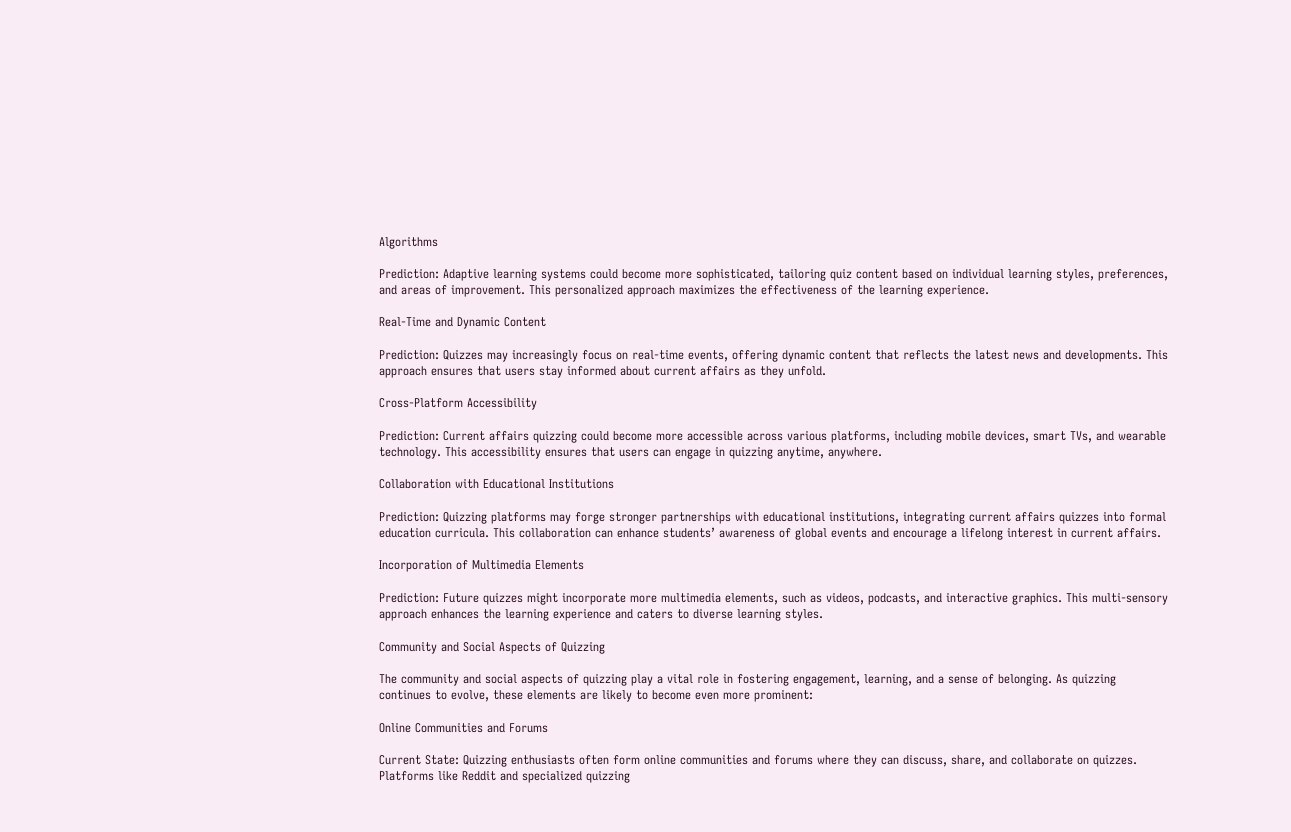Algorithms

Prediction: Adaptive learning systems could become more sophisticated, tailoring quiz content based on individual learning styles, preferences, and areas of improvement. This personalized approach maximizes the effectiveness of the learning experience.

Real-Time and Dynamic Content

Prediction: Quizzes may increasingly focus on real-time events, offering dynamic content that reflects the latest news and developments. This approach ensures that users stay informed about current affairs as they unfold.

Cross-Platform Accessibility

Prediction: Current affairs quizzing could become more accessible across various platforms, including mobile devices, smart TVs, and wearable technology. This accessibility ensures that users can engage in quizzing anytime, anywhere.

Collaboration with Educational Institutions

Prediction: Quizzing platforms may forge stronger partnerships with educational institutions, integrating current affairs quizzes into formal education curricula. This collaboration can enhance students’ awareness of global events and encourage a lifelong interest in current affairs.

Incorporation of Multimedia Elements

Prediction: Future quizzes might incorporate more multimedia elements, such as videos, podcasts, and interactive graphics. This multi-sensory approach enhances the learning experience and caters to diverse learning styles.

Community and Social Aspects of Quizzing

The community and social aspects of quizzing play a vital role in fostering engagement, learning, and a sense of belonging. As quizzing continues to evolve, these elements are likely to become even more prominent:

Online Communities and Forums

Current State: Quizzing enthusiasts often form online communities and forums where they can discuss, share, and collaborate on quizzes. Platforms like Reddit and specialized quizzing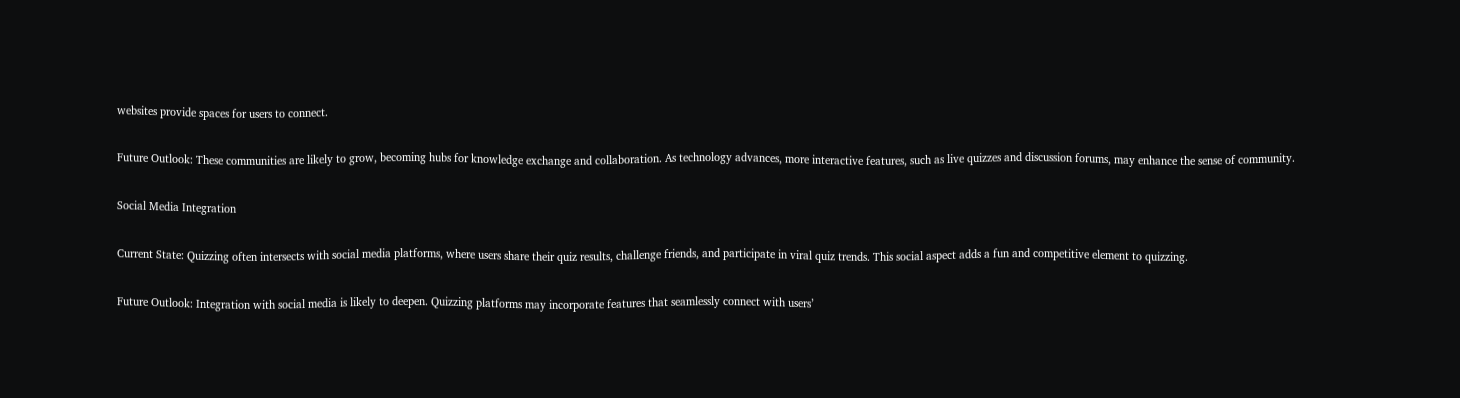websites provide spaces for users to connect.

Future Outlook: These communities are likely to grow, becoming hubs for knowledge exchange and collaboration. As technology advances, more interactive features, such as live quizzes and discussion forums, may enhance the sense of community.

Social Media Integration

Current State: Quizzing often intersects with social media platforms, where users share their quiz results, challenge friends, and participate in viral quiz trends. This social aspect adds a fun and competitive element to quizzing.

Future Outlook: Integration with social media is likely to deepen. Quizzing platforms may incorporate features that seamlessly connect with users’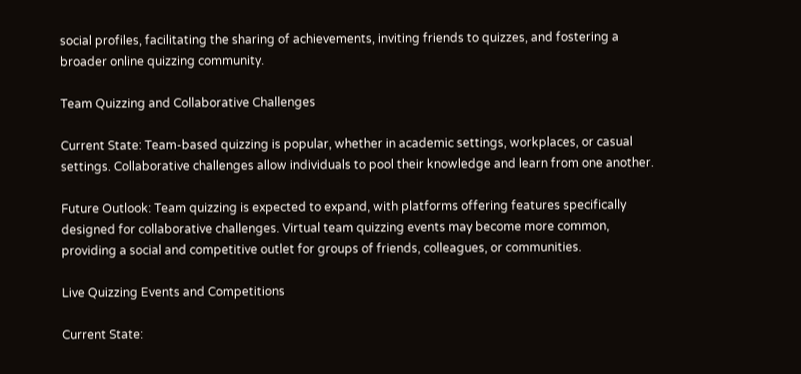social profiles, facilitating the sharing of achievements, inviting friends to quizzes, and fostering a broader online quizzing community.

Team Quizzing and Collaborative Challenges

Current State: Team-based quizzing is popular, whether in academic settings, workplaces, or casual settings. Collaborative challenges allow individuals to pool their knowledge and learn from one another.

Future Outlook: Team quizzing is expected to expand, with platforms offering features specifically designed for collaborative challenges. Virtual team quizzing events may become more common, providing a social and competitive outlet for groups of friends, colleagues, or communities.

Live Quizzing Events and Competitions

Current State: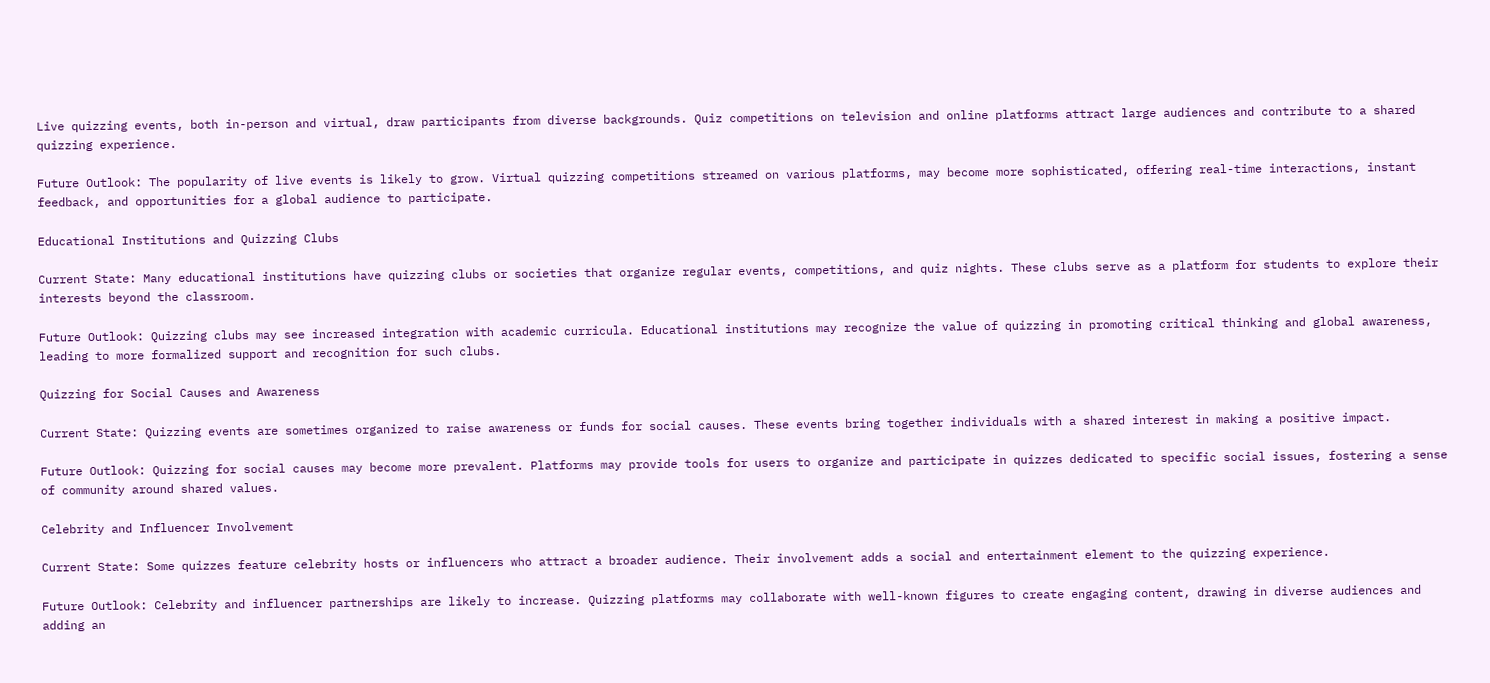Live quizzing events, both in-person and virtual, draw participants from diverse backgrounds. Quiz competitions on television and online platforms attract large audiences and contribute to a shared quizzing experience.

Future Outlook: The popularity of live events is likely to grow. Virtual quizzing competitions streamed on various platforms, may become more sophisticated, offering real-time interactions, instant feedback, and opportunities for a global audience to participate.

Educational Institutions and Quizzing Clubs

Current State: Many educational institutions have quizzing clubs or societies that organize regular events, competitions, and quiz nights. These clubs serve as a platform for students to explore their interests beyond the classroom.

Future Outlook: Quizzing clubs may see increased integration with academic curricula. Educational institutions may recognize the value of quizzing in promoting critical thinking and global awareness, leading to more formalized support and recognition for such clubs.

Quizzing for Social Causes and Awareness

Current State: Quizzing events are sometimes organized to raise awareness or funds for social causes. These events bring together individuals with a shared interest in making a positive impact.

Future Outlook: Quizzing for social causes may become more prevalent. Platforms may provide tools for users to organize and participate in quizzes dedicated to specific social issues, fostering a sense of community around shared values.

Celebrity and Influencer Involvement

Current State: Some quizzes feature celebrity hosts or influencers who attract a broader audience. Their involvement adds a social and entertainment element to the quizzing experience.

Future Outlook: Celebrity and influencer partnerships are likely to increase. Quizzing platforms may collaborate with well-known figures to create engaging content, drawing in diverse audiences and adding an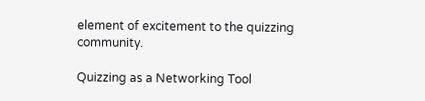element of excitement to the quizzing community.

Quizzing as a Networking Tool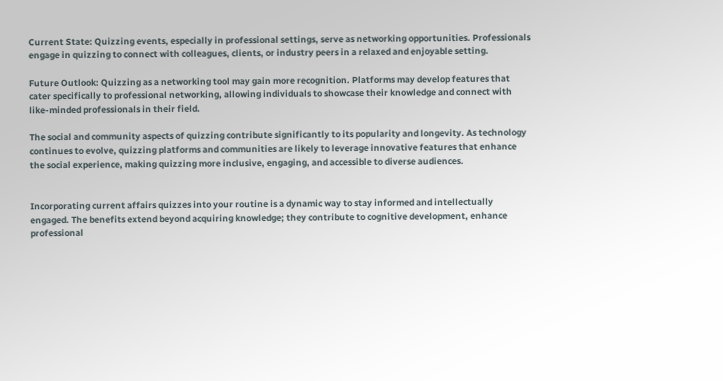Current State: Quizzing events, especially in professional settings, serve as networking opportunities. Professionals engage in quizzing to connect with colleagues, clients, or industry peers in a relaxed and enjoyable setting.

Future Outlook: Quizzing as a networking tool may gain more recognition. Platforms may develop features that cater specifically to professional networking, allowing individuals to showcase their knowledge and connect with like-minded professionals in their field.

The social and community aspects of quizzing contribute significantly to its popularity and longevity. As technology continues to evolve, quizzing platforms and communities are likely to leverage innovative features that enhance the social experience, making quizzing more inclusive, engaging, and accessible to diverse audiences.


Incorporating current affairs quizzes into your routine is a dynamic way to stay informed and intellectually engaged. The benefits extend beyond acquiring knowledge; they contribute to cognitive development, enhance professional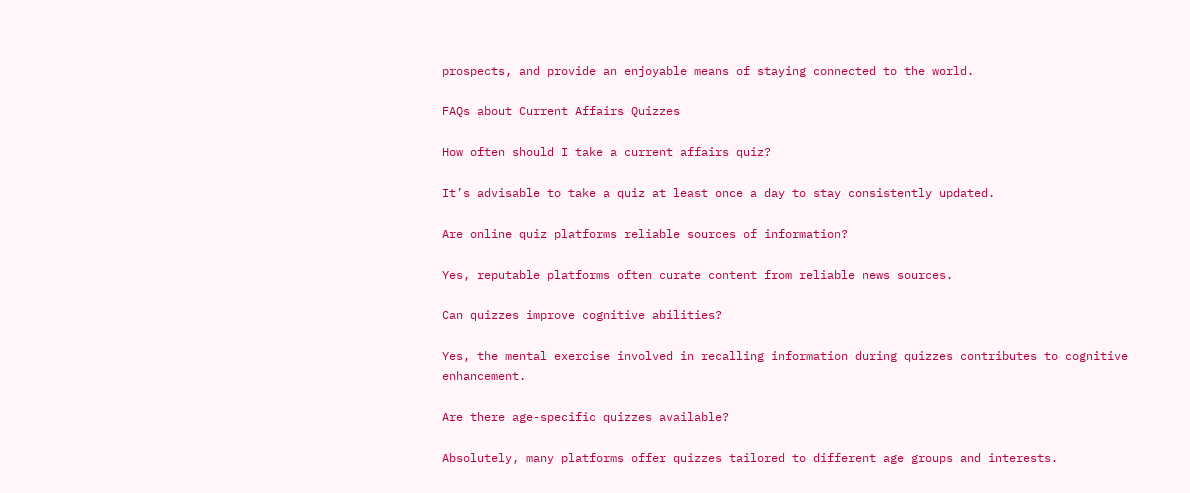prospects, and provide an enjoyable means of staying connected to the world.

FAQs about Current Affairs Quizzes

How often should I take a current affairs quiz?

It’s advisable to take a quiz at least once a day to stay consistently updated.

Are online quiz platforms reliable sources of information?

Yes, reputable platforms often curate content from reliable news sources.

Can quizzes improve cognitive abilities?

Yes, the mental exercise involved in recalling information during quizzes contributes to cognitive enhancement.

Are there age-specific quizzes available?

Absolutely, many platforms offer quizzes tailored to different age groups and interests.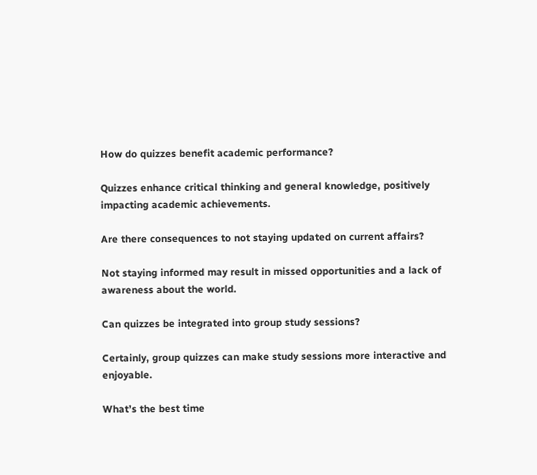How do quizzes benefit academic performance?

Quizzes enhance critical thinking and general knowledge, positively impacting academic achievements.

Are there consequences to not staying updated on current affairs?

Not staying informed may result in missed opportunities and a lack of awareness about the world.

Can quizzes be integrated into group study sessions?

Certainly, group quizzes can make study sessions more interactive and enjoyable.

What’s the best time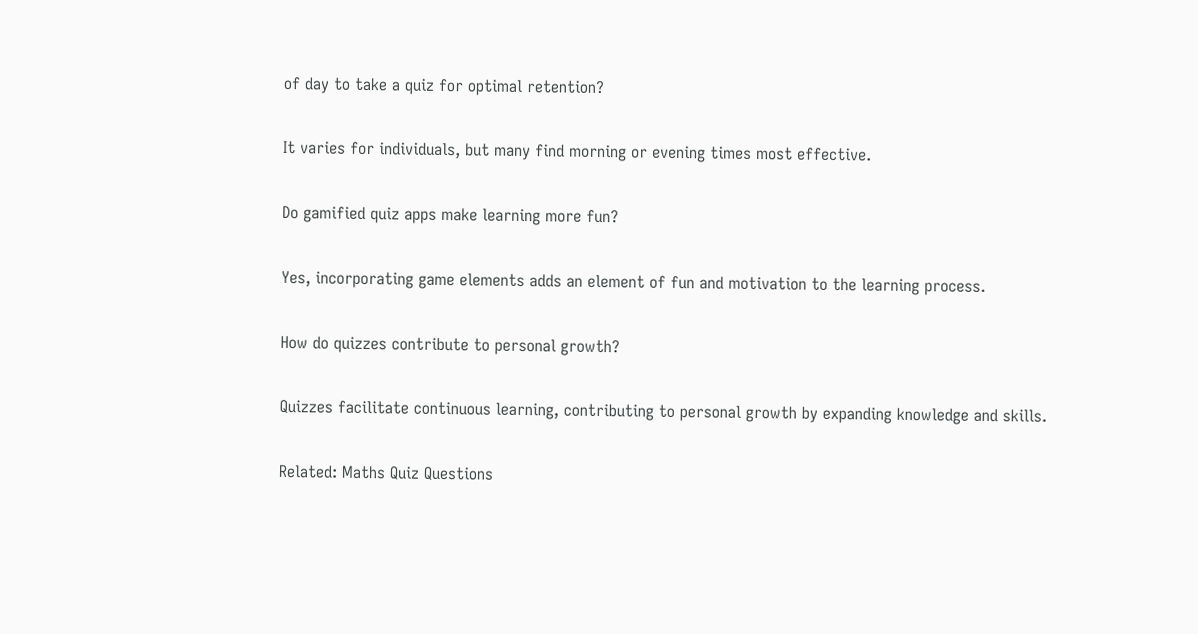of day to take a quiz for optimal retention?

It varies for individuals, but many find morning or evening times most effective.

Do gamified quiz apps make learning more fun?

Yes, incorporating game elements adds an element of fun and motivation to the learning process.

How do quizzes contribute to personal growth?

Quizzes facilitate continuous learning, contributing to personal growth by expanding knowledge and skills.

Related: Maths Quiz Questions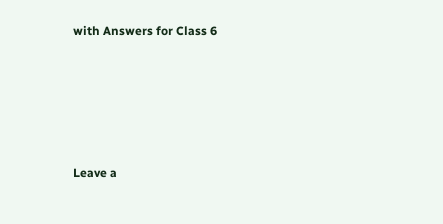with Answers for Class 6






Leave a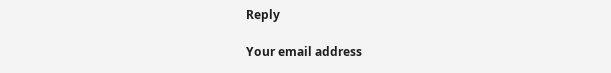Reply

Your email address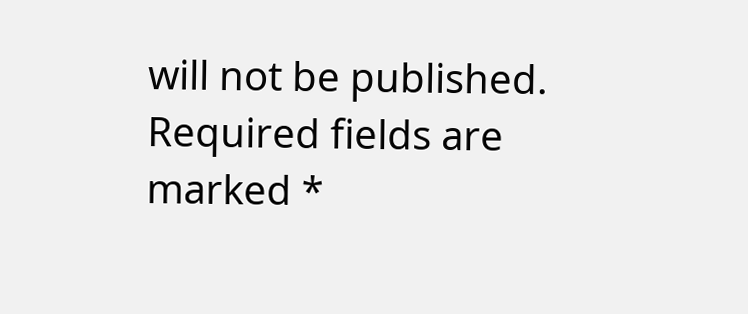will not be published. Required fields are marked *